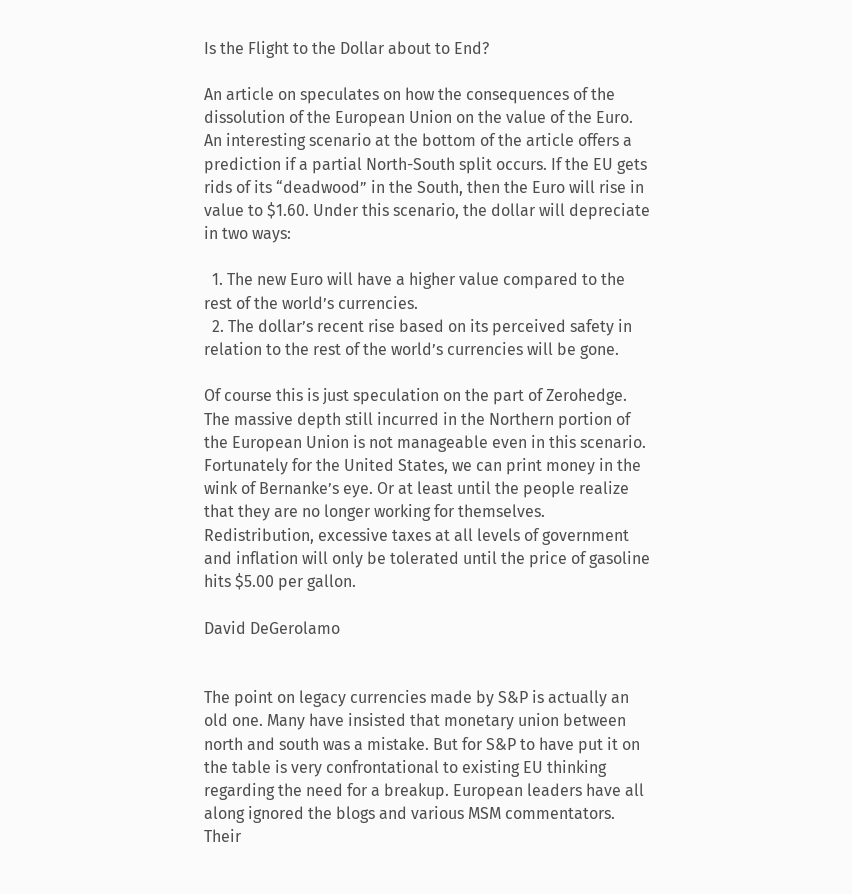Is the Flight to the Dollar about to End?

An article on speculates on how the consequences of the dissolution of the European Union on the value of the Euro. An interesting scenario at the bottom of the article offers a prediction if a partial North-South split occurs. If the EU gets rids of its “deadwood” in the South, then the Euro will rise in value to $1.60. Under this scenario, the dollar will depreciate in two ways:

  1. The new Euro will have a higher value compared to the rest of the world’s currencies.
  2. The dollar’s recent rise based on its perceived safety in relation to the rest of the world’s currencies will be gone.

Of course this is just speculation on the part of Zerohedge. The massive depth still incurred in the Northern portion of the European Union is not manageable even in this scenario. Fortunately for the United States, we can print money in the wink of Bernanke’s eye. Or at least until the people realize that they are no longer working for themselves. Redistribution, excessive taxes at all levels of government and inflation will only be tolerated until the price of gasoline hits $5.00 per gallon.

David DeGerolamo


The point on legacy currencies made by S&P is actually an old one. Many have insisted that monetary union between north and south was a mistake. But for S&P to have put it on the table is very confrontational to existing EU thinking regarding the need for a breakup. European leaders have all along ignored the blogs and various MSM commentators. Their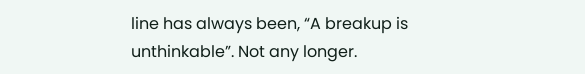line has always been, “A breakup is unthinkable”. Not any longer.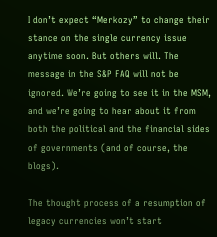I don’t expect “Merkozy” to change their stance on the single currency issue anytime soon. But others will. The message in the S&P FAQ will not be ignored. We’re going to see it in the MSM, and we’re going to hear about it from both the political and the financial sides of governments (and of course, the blogs).

The thought process of a resumption of legacy currencies won’t start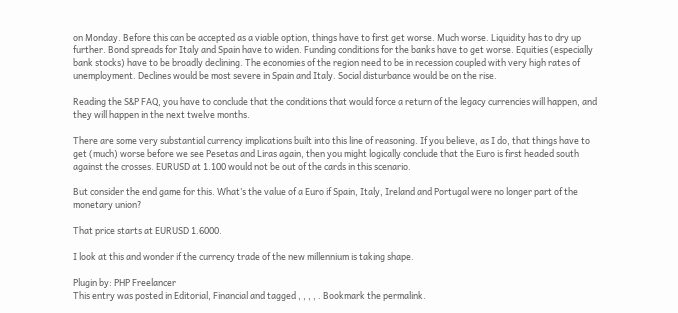on Monday. Before this can be accepted as a viable option, things have to first get worse. Much worse. Liquidity has to dry up further. Bond spreads for Italy and Spain have to widen. Funding conditions for the banks have to get worse. Equities (especially bank stocks) have to be broadly declining. The economies of the region need to be in recession coupled with very high rates of unemployment. Declines would be most severe in Spain and Italy. Social disturbance would be on the rise.

Reading the S&P FAQ, you have to conclude that the conditions that would force a return of the legacy currencies will happen, and they will happen in the next twelve months.

There are some very substantial currency implications built into this line of reasoning. If you believe, as I do, that things have to get (much) worse before we see Pesetas and Liras again, then you might logically conclude that the Euro is first headed south against the crosses. EURUSD at 1.100 would not be out of the cards in this scenario.

But consider the end game for this. What’s the value of a Euro if Spain, Italy, Ireland and Portugal were no longer part of the monetary union?

That price starts at EURUSD 1.6000.

I look at this and wonder if the currency trade of the new millennium is taking shape.

Plugin by: PHP Freelancer
This entry was posted in Editorial, Financial and tagged , , , , . Bookmark the permalink.